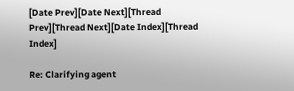[Date Prev][Date Next][Thread Prev][Thread Next][Date Index][Thread Index]

Re: Clarifying agent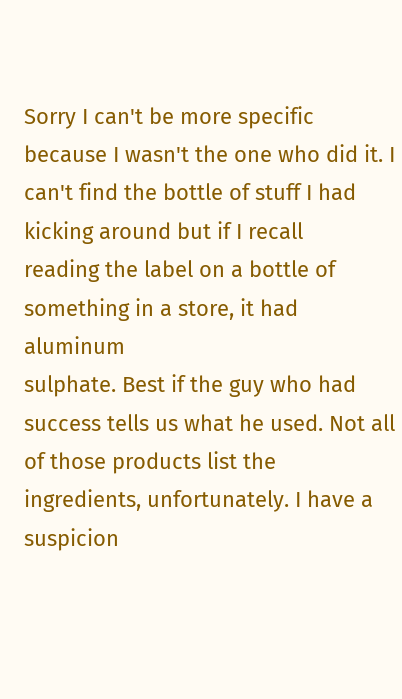Sorry I can't be more specific because I wasn't the one who did it. I
can't find the bottle of stuff I had kicking around but if I recall
reading the label on a bottle of something in a store, it had aluminum
sulphate. Best if the guy who had success tells us what he used. Not all
of those products list the ingredients, unfortunately. I have a
suspicion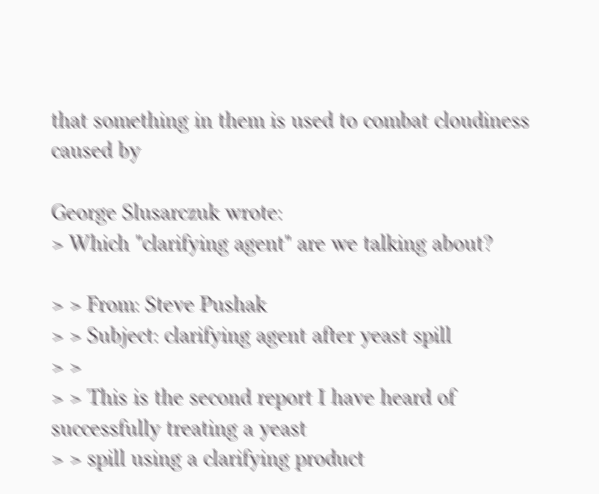that something in them is used to combat cloudiness caused by

George Slusarczuk wrote:
> Which "clarifying agent" are we talking about?

> > From: Steve Pushak
> > Subject: clarifying agent after yeast spill
> >
> > This is the second report I have heard of successfully treating a yeast
> > spill using a clarifying product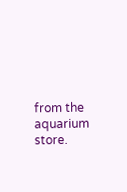from the aquarium store.